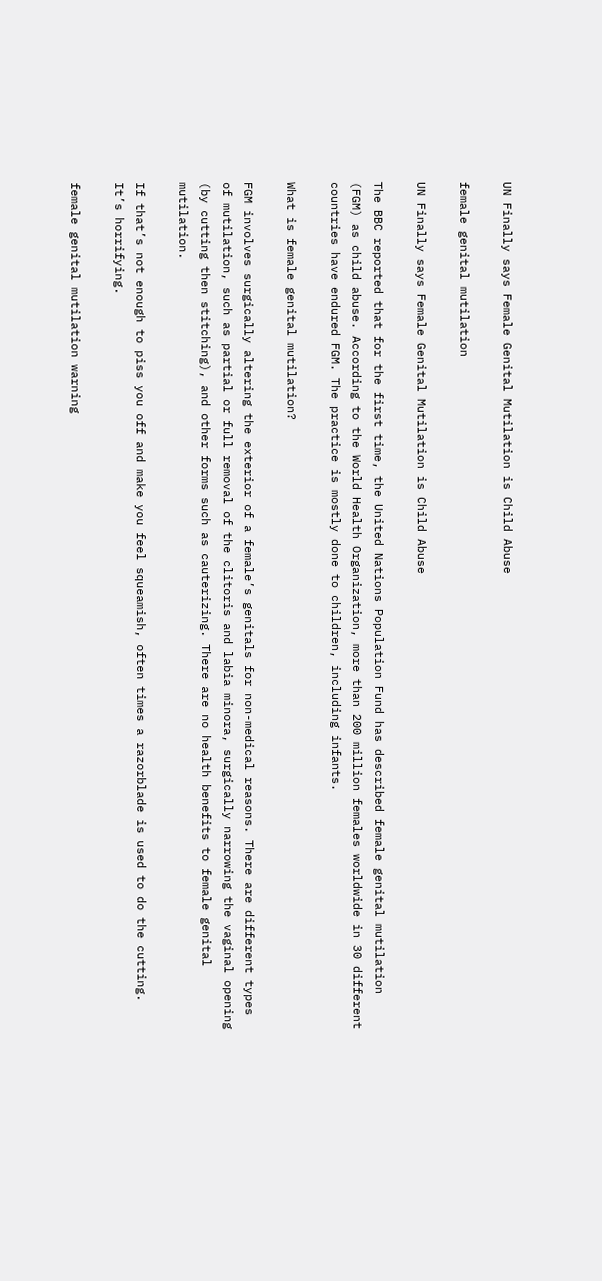UN Finally says Female Genital Mutilation is Child Abuse

female genital mutilation

UN Finally says Female Genital Mutilation is Child Abuse

The BBC reported that for the first time, the United Nations Population Fund has described female genital mutilation (FGM) as child abuse. According to the World Health Organization, more than 200 million females worldwide in 30 different countries have endured FGM. The practice is mostly done to children, including infants.

What is female genital mutilation?

FGM involves surgically altering the exterior of a female’s genitals for non-medical reasons. There are different types of mutilation, such as partial or full removal of the clitoris and labia minora, surgically narrowing the vaginal opening (by cutting then stitching), and other forms such as cauterizing. There are no health benefits to female genital mutilation.

If that’s not enough to piss you off and make you feel squeamish, often times a razorblade is used to do the cutting. It’s horrifying.

female genital mutilation warning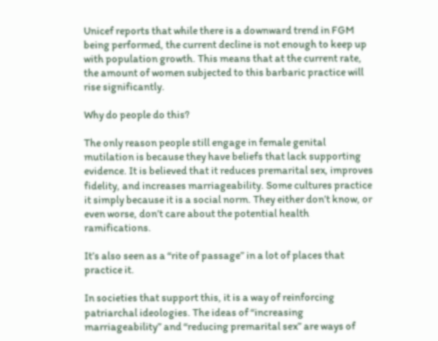Unicef reports that while there is a downward trend in FGM being performed, the current decline is not enough to keep up with population growth. This means that at the current rate, the amount of women subjected to this barbaric practice will rise significantly.

Why do people do this?

The only reason people still engage in female genital mutilation is because they have beliefs that lack supporting evidence. It is believed that it reduces premarital sex, improves fidelity, and increases marriageability. Some cultures practice it simply because it is a social norm. They either don’t know, or even worse, don’t care about the potential health ramifications.

It’s also seen as a “rite of passage” in a lot of places that practice it.

In societies that support this, it is a way of reinforcing patriarchal ideologies. The ideas of “increasing marriageability” and “reducing premarital sex” are ways of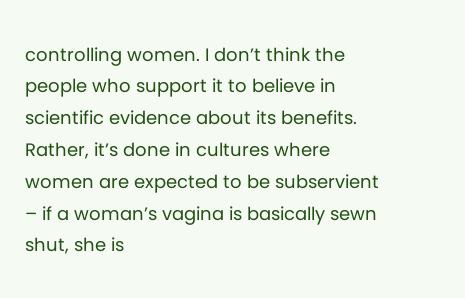controlling women. I don’t think the people who support it to believe in scientific evidence about its benefits. Rather, it’s done in cultures where women are expected to be subservient – if a woman’s vagina is basically sewn shut, she is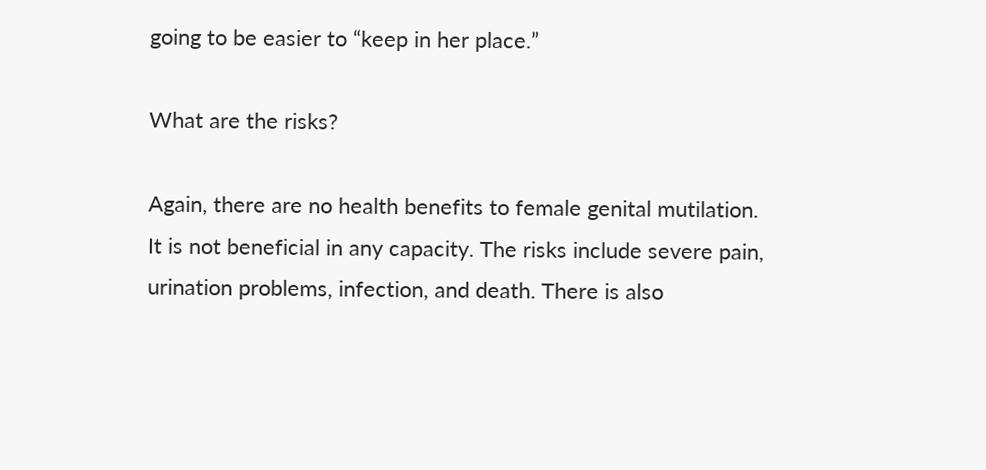going to be easier to “keep in her place.”

What are the risks?

Again, there are no health benefits to female genital mutilation. It is not beneficial in any capacity. The risks include severe pain, urination problems, infection, and death. There is also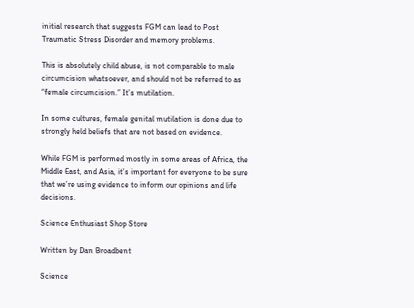initial research that suggests FGM can lead to Post Traumatic Stress Disorder and memory problems.

This is absolutely child abuse, is not comparable to male circumcision whatsoever, and should not be referred to as “female circumcision.” It’s mutilation.

In some cultures, female genital mutilation is done due to strongly held beliefs that are not based on evidence.

While FGM is performed mostly in some areas of Africa, the Middle East, and Asia, it’s important for everyone to be sure that we’re using evidence to inform our opinions and life decisions.

Science Enthusiast Shop Store

Written by Dan Broadbent

Science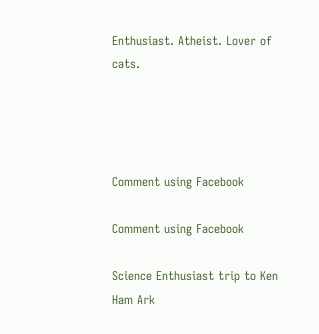Enthusiast. Atheist. Lover of cats.




Comment using Facebook

Comment using Facebook

Science Enthusiast trip to Ken Ham Ark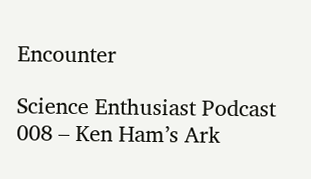Encounter

Science Enthusiast Podcast 008 – Ken Ham’s Ark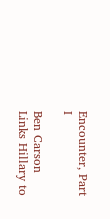Encounter, Part I

Ben Carson Links Hillary to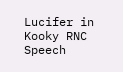Lucifer in Kooky RNC Speech